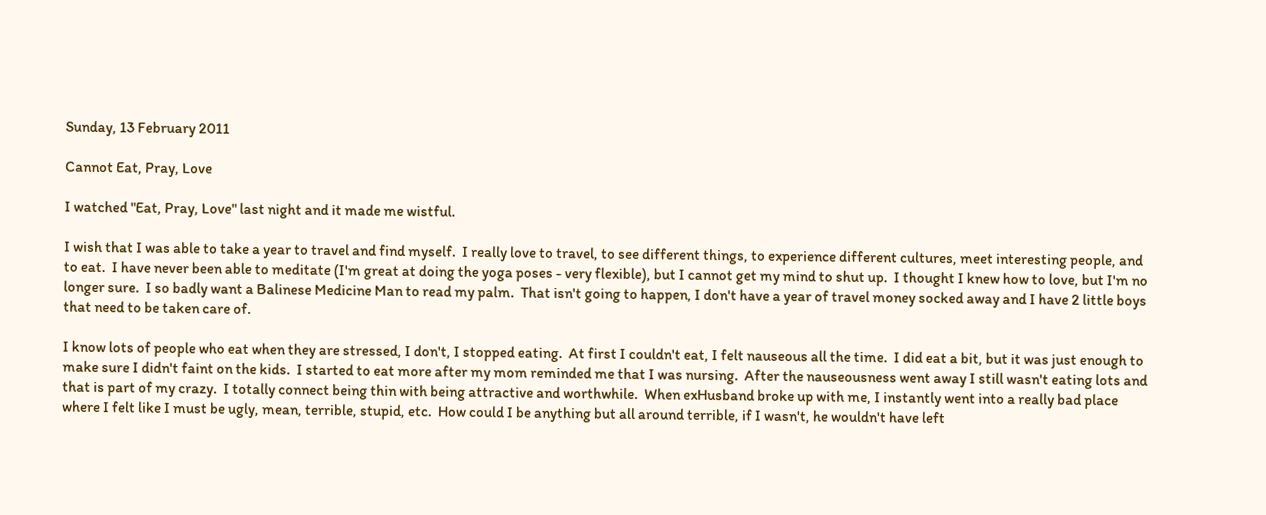Sunday, 13 February 2011

Cannot Eat, Pray, Love

I watched "Eat, Pray, Love" last night and it made me wistful.

I wish that I was able to take a year to travel and find myself.  I really love to travel, to see different things, to experience different cultures, meet interesting people, and to eat.  I have never been able to meditate (I'm great at doing the yoga poses - very flexible), but I cannot get my mind to shut up.  I thought I knew how to love, but I'm no longer sure.  I so badly want a Balinese Medicine Man to read my palm.  That isn't going to happen, I don't have a year of travel money socked away and I have 2 little boys that need to be taken care of.

I know lots of people who eat when they are stressed, I don't, I stopped eating.  At first I couldn't eat, I felt nauseous all the time.  I did eat a bit, but it was just enough to make sure I didn't faint on the kids.  I started to eat more after my mom reminded me that I was nursing.  After the nauseousness went away I still wasn't eating lots and that is part of my crazy.  I totally connect being thin with being attractive and worthwhile.  When exHusband broke up with me, I instantly went into a really bad place where I felt like I must be ugly, mean, terrible, stupid, etc.  How could I be anything but all around terrible, if I wasn't, he wouldn't have left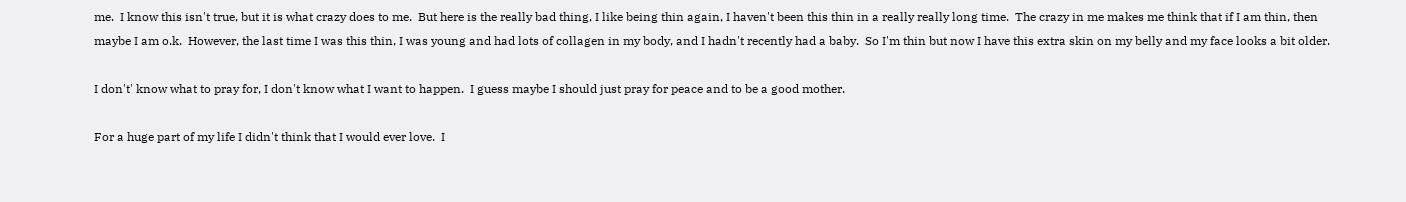me.  I know this isn't true, but it is what crazy does to me.  But here is the really bad thing, I like being thin again, I haven't been this thin in a really really long time.  The crazy in me makes me think that if I am thin, then maybe I am o.k.  However, the last time I was this thin, I was young and had lots of collagen in my body, and I hadn't recently had a baby.  So I'm thin but now I have this extra skin on my belly and my face looks a bit older.

I don't' know what to pray for, I don't know what I want to happen.  I guess maybe I should just pray for peace and to be a good mother.

For a huge part of my life I didn't think that I would ever love.  I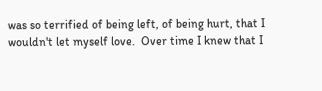was so terrified of being left, of being hurt, that I wouldn't let myself love.  Over time I knew that I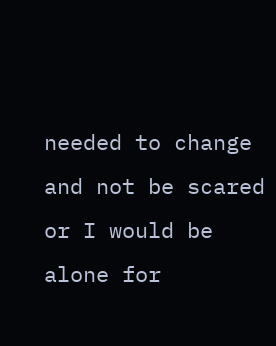needed to change and not be scared or I would be alone for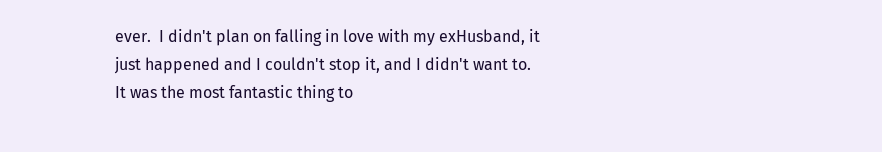ever.  I didn't plan on falling in love with my exHusband, it just happened and I couldn't stop it, and I didn't want to.  It was the most fantastic thing to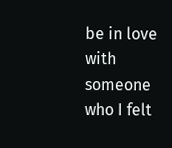be in love with someone who I felt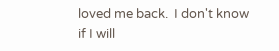loved me back.  I don't know if I will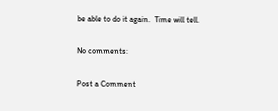be able to do it again.  Time will tell.

No comments:

Post a Comment